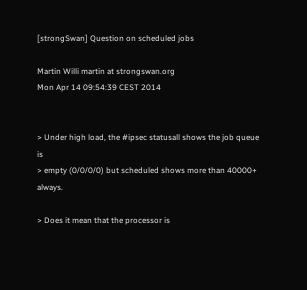[strongSwan] Question on scheduled jobs

Martin Willi martin at strongswan.org
Mon Apr 14 09:54:39 CEST 2014


> Under high load, the #ipsec statusall shows the job queue is
> empty (0/0/0/0) but scheduled shows more than 40000+ always.

> Does it mean that the processor is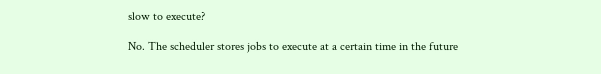slow to execute?

No. The scheduler stores jobs to execute at a certain time in the future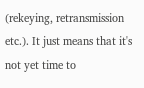(rekeying, retransmission etc.). It just means that it's not yet time to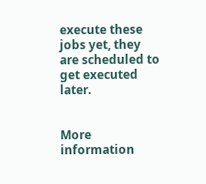execute these jobs yet, they are scheduled to get executed later.


More information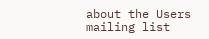about the Users mailing list